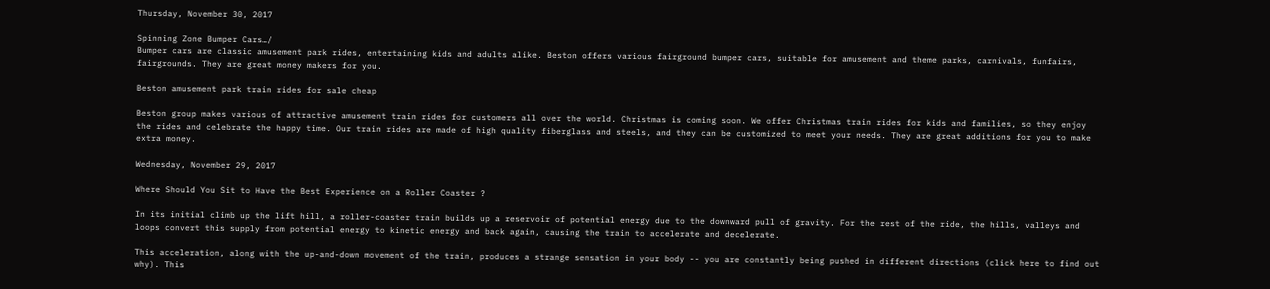Thursday, November 30, 2017

Spinning Zone Bumper Cars…/
Bumper cars are classic amusement park rides, entertaining kids and adults alike. Beston offers various fairground bumper cars, suitable for amusement and theme parks, carnivals, funfairs, fairgrounds. They are great money makers for you.

Beston amusement park train rides for sale cheap

Beston group makes various of attractive amusement train rides for customers all over the world. Christmas is coming soon. We offer Christmas train rides for kids and families, so they enjoy the rides and celebrate the happy time. Our train rides are made of high quality fiberglass and steels, and they can be customized to meet your needs. They are great additions for you to make extra money.

Wednesday, November 29, 2017

Where Should You Sit to Have the Best Experience on a Roller Coaster ?

In its initial climb up the lift hill, a roller-coaster train builds up a reservoir of potential energy due to the downward pull of gravity. For the rest of the ride, the hills, valleys and loops convert this supply from potential energy to kinetic energy and back again, causing the train to accelerate and decelerate.

This acceleration, along with the up-and-down movement of the train, produces a strange sensation in your body -- you are constantly being pushed in different directions (click here to find out why). This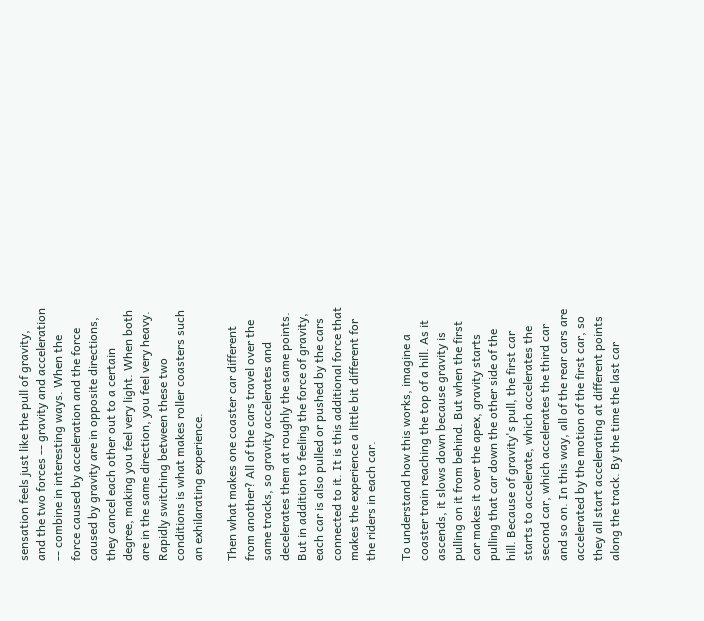sensation feels just like the pull of gravity, and the two forces -- gravity and acceleration -- combine in interesting ways. When the force caused by acceleration and the force caused by gravity are in opposite directions, they cancel each other out to a certain degree, making you feel very light. When both are in the same direction, you feel very heavy. Rapidly switching between these two conditions is what makes roller coasters such an exhilarating experience.

Then what makes one coaster car different from another? All of the cars travel over the same tracks, so gravity accelerates and decelerates them at roughly the same points. But in addition to feeling the force of gravity, each car is also pulled or pushed by the cars connected to it. It is this additional force that makes the experience a little bit different for the riders in each car.

To understand how this works, imagine a coaster train reaching the top of a hill. As it ascends, it slows down because gravity is pulling on it from behind. But when the first car makes it over the apex, gravity starts pulling that car down the other side of the hill. Because of gravity's pull, the first car starts to accelerate, which accelerates the second car, which accelerates the third car and so on. In this way, all of the rear cars are accelerated by the motion of the first car, so they all start accelerating at different points along the track. By the time the last car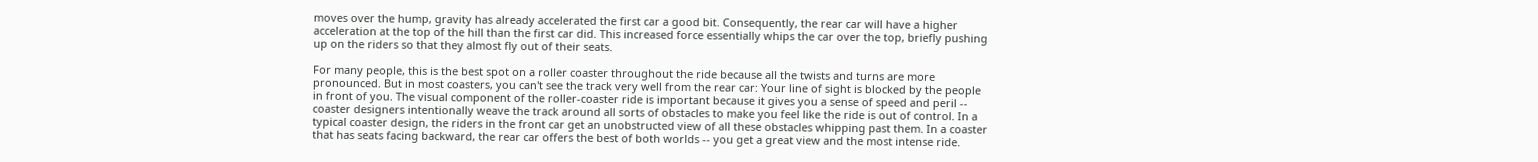moves over the hump, gravity has already accelerated the first car a good bit. Consequently, the rear car will have a higher acceleration at the top of the hill than the first car did. This increased force essentially whips the car over the top, briefly pushing up on the riders so that they almost fly out of their seats.

For many people, this is the best spot on a roller coaster throughout the ride because all the twists and turns are more pronounced. But in most coasters, you can't see the track very well from the rear car: Your line of sight is blocked by the people in front of you. The visual component of the roller-coaster ride is important because it gives you a sense of speed and peril -- coaster designers intentionally weave the track around all sorts of obstacles to make you feel like the ride is out of control. In a typical coaster design, the riders in the front car get an unobstructed view of all these obstacles whipping past them. In a coaster that has seats facing backward, the rear car offers the best of both worlds -- you get a great view and the most intense ride.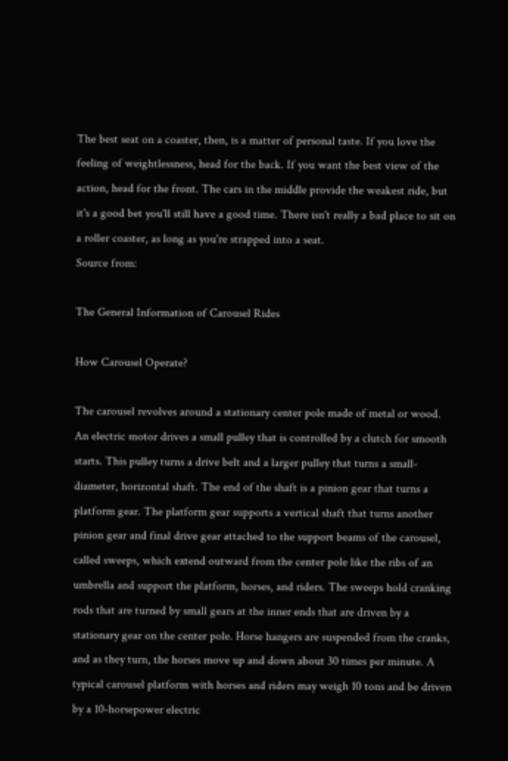The best seat on a coaster, then, is a matter of personal taste. If you love the feeling of weightlessness, head for the back. If you want the best view of the action, head for the front. The cars in the middle provide the weakest ride, but it's a good bet you'll still have a good time. There isn't really a bad place to sit on a roller coaster, as long as you're strapped into a seat.
Source from:

The General Information of Carousel Rides

How Carousel Operate?

The carousel revolves around a stationary center pole made of metal or wood. An electric motor drives a small pulley that is controlled by a clutch for smooth starts. This pulley turns a drive belt and a larger pulley that turns a small-diameter, horizontal shaft. The end of the shaft is a pinion gear that turns a platform gear. The platform gear supports a vertical shaft that turns another pinion gear and final drive gear attached to the support beams of the carousel, called sweeps, which extend outward from the center pole like the ribs of an umbrella and support the platform, horses, and riders. The sweeps hold cranking rods that are turned by small gears at the inner ends that are driven by a stationary gear on the center pole. Horse hangers are suspended from the cranks, and as they turn, the horses move up and down about 30 times per minute. A typical carousel platform with horses and riders may weigh 10 tons and be driven by a 10-horsepower electric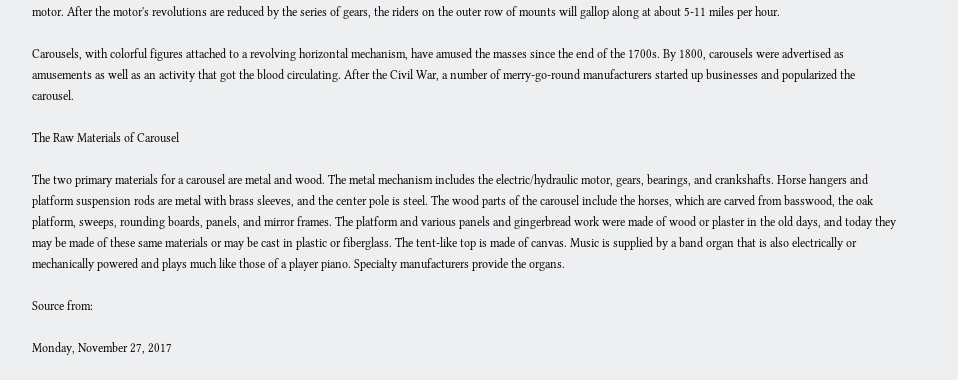motor. After the motor's revolutions are reduced by the series of gears, the riders on the outer row of mounts will gallop along at about 5-11 miles per hour.

Carousels, with colorful figures attached to a revolving horizontal mechanism, have amused the masses since the end of the 1700s. By 1800, carousels were advertised as amusements as well as an activity that got the blood circulating. After the Civil War, a number of merry-go-round manufacturers started up businesses and popularized the carousel.

The Raw Materials of Carousel

The two primary materials for a carousel are metal and wood. The metal mechanism includes the electric/hydraulic motor, gears, bearings, and crankshafts. Horse hangers and platform suspension rods are metal with brass sleeves, and the center pole is steel. The wood parts of the carousel include the horses, which are carved from basswood, the oak platform, sweeps, rounding boards, panels, and mirror frames. The platform and various panels and gingerbread work were made of wood or plaster in the old days, and today they may be made of these same materials or may be cast in plastic or fiberglass. The tent-like top is made of canvas. Music is supplied by a band organ that is also electrically or mechanically powered and plays much like those of a player piano. Specialty manufacturers provide the organs.

Source from:

Monday, November 27, 2017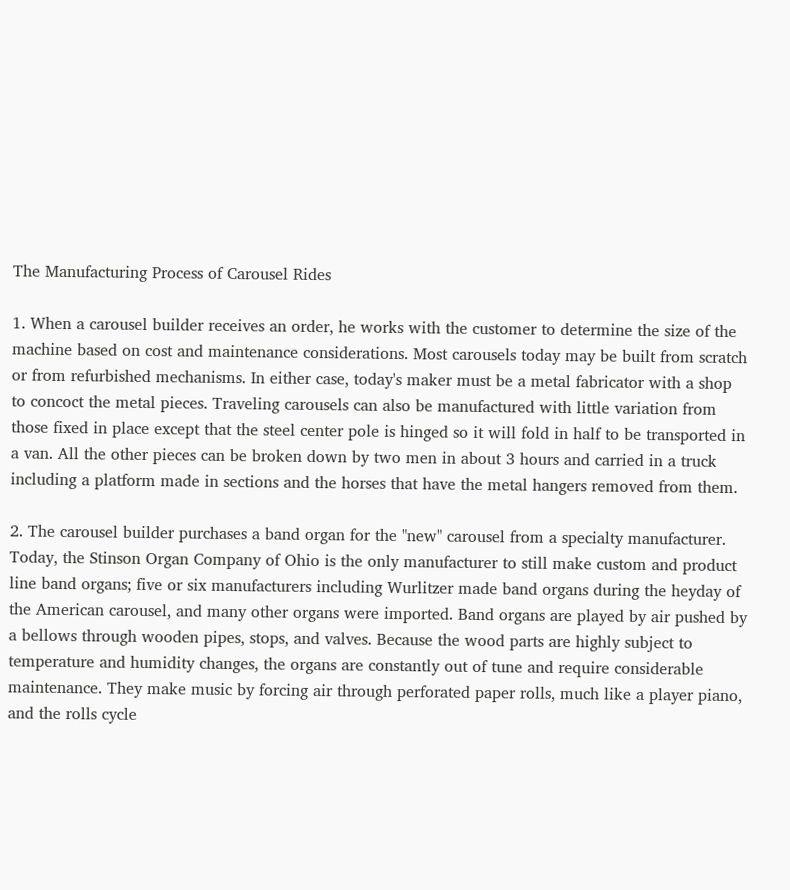The Manufacturing Process of Carousel Rides

1. When a carousel builder receives an order, he works with the customer to determine the size of the machine based on cost and maintenance considerations. Most carousels today may be built from scratch or from refurbished mechanisms. In either case, today's maker must be a metal fabricator with a shop to concoct the metal pieces. Traveling carousels can also be manufactured with little variation from those fixed in place except that the steel center pole is hinged so it will fold in half to be transported in a van. All the other pieces can be broken down by two men in about 3 hours and carried in a truck including a platform made in sections and the horses that have the metal hangers removed from them.

2. The carousel builder purchases a band organ for the "new" carousel from a specialty manufacturer. Today, the Stinson Organ Company of Ohio is the only manufacturer to still make custom and product line band organs; five or six manufacturers including Wurlitzer made band organs during the heyday of the American carousel, and many other organs were imported. Band organs are played by air pushed by a bellows through wooden pipes, stops, and valves. Because the wood parts are highly subject to temperature and humidity changes, the organs are constantly out of tune and require considerable maintenance. They make music by forcing air through perforated paper rolls, much like a player piano, and the rolls cycle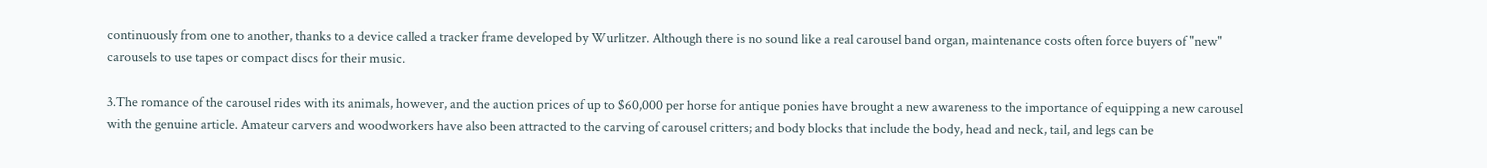continuously from one to another, thanks to a device called a tracker frame developed by Wurlitzer. Although there is no sound like a real carousel band organ, maintenance costs often force buyers of "new" carousels to use tapes or compact discs for their music.

3.The romance of the carousel rides with its animals, however, and the auction prices of up to $60,000 per horse for antique ponies have brought a new awareness to the importance of equipping a new carousel with the genuine article. Amateur carvers and woodworkers have also been attracted to the carving of carousel critters; and body blocks that include the body, head and neck, tail, and legs can be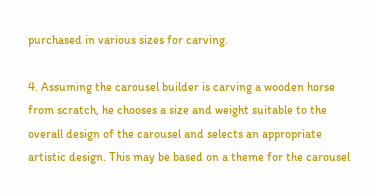purchased in various sizes for carving.

4. Assuming the carousel builder is carving a wooden horse from scratch, he chooses a size and weight suitable to the overall design of the carousel and selects an appropriate artistic design. This may be based on a theme for the carousel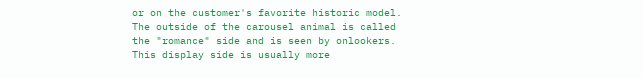or on the customer's favorite historic model. The outside of the carousel animal is called the "romance" side and is seen by onlookers. This display side is usually more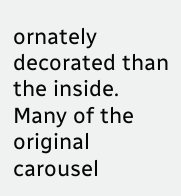ornately decorated than the inside. Many of the original carousel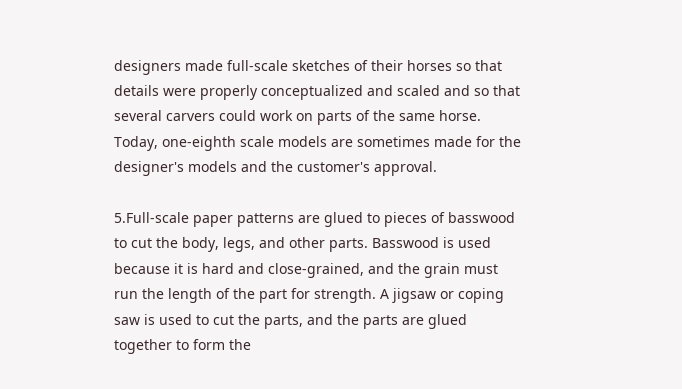designers made full-scale sketches of their horses so that details were properly conceptualized and scaled and so that several carvers could work on parts of the same horse. Today, one-eighth scale models are sometimes made for the designer's models and the customer's approval.

5.Full-scale paper patterns are glued to pieces of basswood to cut the body, legs, and other parts. Basswood is used because it is hard and close-grained, and the grain must run the length of the part for strength. A jigsaw or coping saw is used to cut the parts, and the parts are glued together to form the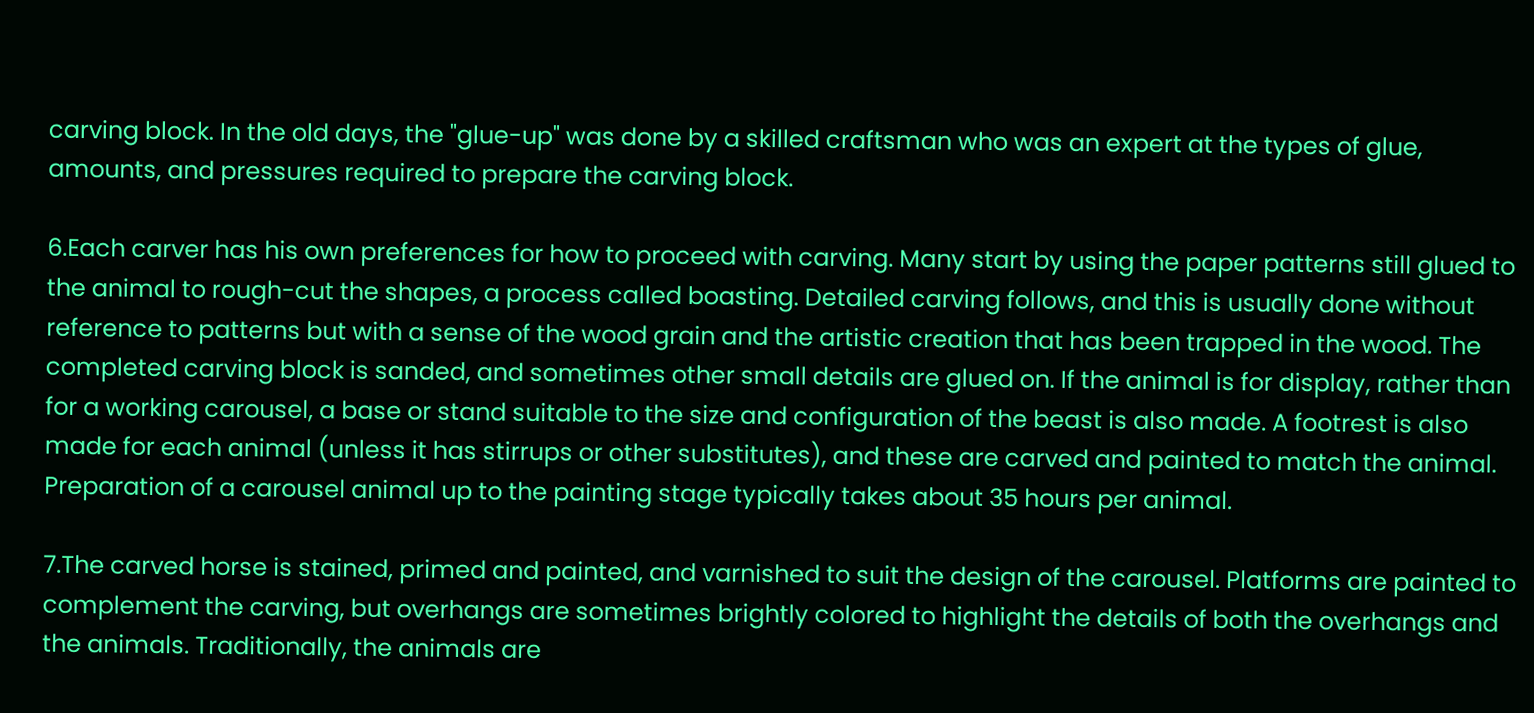carving block. In the old days, the "glue-up" was done by a skilled craftsman who was an expert at the types of glue, amounts, and pressures required to prepare the carving block.

6.Each carver has his own preferences for how to proceed with carving. Many start by using the paper patterns still glued to the animal to rough-cut the shapes, a process called boasting. Detailed carving follows, and this is usually done without reference to patterns but with a sense of the wood grain and the artistic creation that has been trapped in the wood. The completed carving block is sanded, and sometimes other small details are glued on. If the animal is for display, rather than for a working carousel, a base or stand suitable to the size and configuration of the beast is also made. A footrest is also made for each animal (unless it has stirrups or other substitutes), and these are carved and painted to match the animal. Preparation of a carousel animal up to the painting stage typically takes about 35 hours per animal.

7.The carved horse is stained, primed and painted, and varnished to suit the design of the carousel. Platforms are painted to complement the carving, but overhangs are sometimes brightly colored to highlight the details of both the overhangs and the animals. Traditionally, the animals are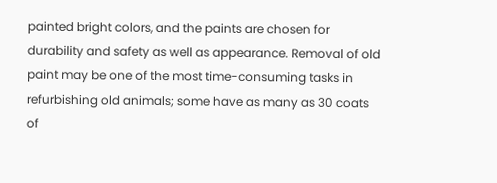painted bright colors, and the paints are chosen for durability and safety as well as appearance. Removal of old paint may be one of the most time-consuming tasks in refurbishing old animals; some have as many as 30 coats of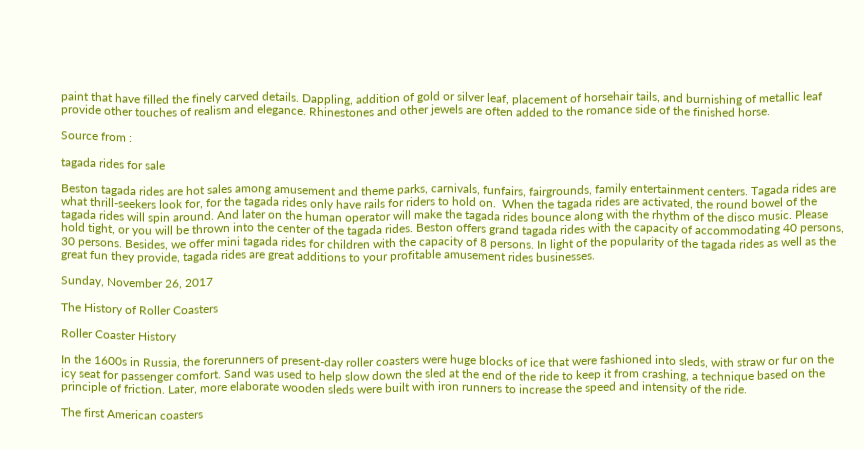paint that have filled the finely carved details. Dappling, addition of gold or silver leaf, placement of horsehair tails, and burnishing of metallic leaf provide other touches of realism and elegance. Rhinestones and other jewels are often added to the romance side of the finished horse.

Source from :

tagada rides for sale

Beston tagada rides are hot sales among amusement and theme parks, carnivals, funfairs, fairgrounds, family entertainment centers. Tagada rides are what thrill-seekers look for, for the tagada rides only have rails for riders to hold on.  When the tagada rides are activated, the round bowel of the tagada rides will spin around. And later on the human operator will make the tagada rides bounce along with the rhythm of the disco music. Please hold tight, or you will be thrown into the center of the tagada rides. Beston offers grand tagada rides with the capacity of accommodating 40 persons, 30 persons. Besides, we offer mini tagada rides for children with the capacity of 8 persons. In light of the popularity of the tagada rides as well as the great fun they provide, tagada rides are great additions to your profitable amusement rides businesses.

Sunday, November 26, 2017

The History of Roller Coasters

Roller Coaster History

In the 1600s in Russia, the forerunners of present-day roller coasters were huge blocks of ice that were fashioned into sleds, with straw or fur on the icy seat for passenger comfort. Sand was used to help slow down the sled at the end of the ride to keep it from crashing, a technique based on the principle of friction. Later, more elaborate wooden sleds were built with iron runners to increase the speed and intensity of the ride.

The first American coasters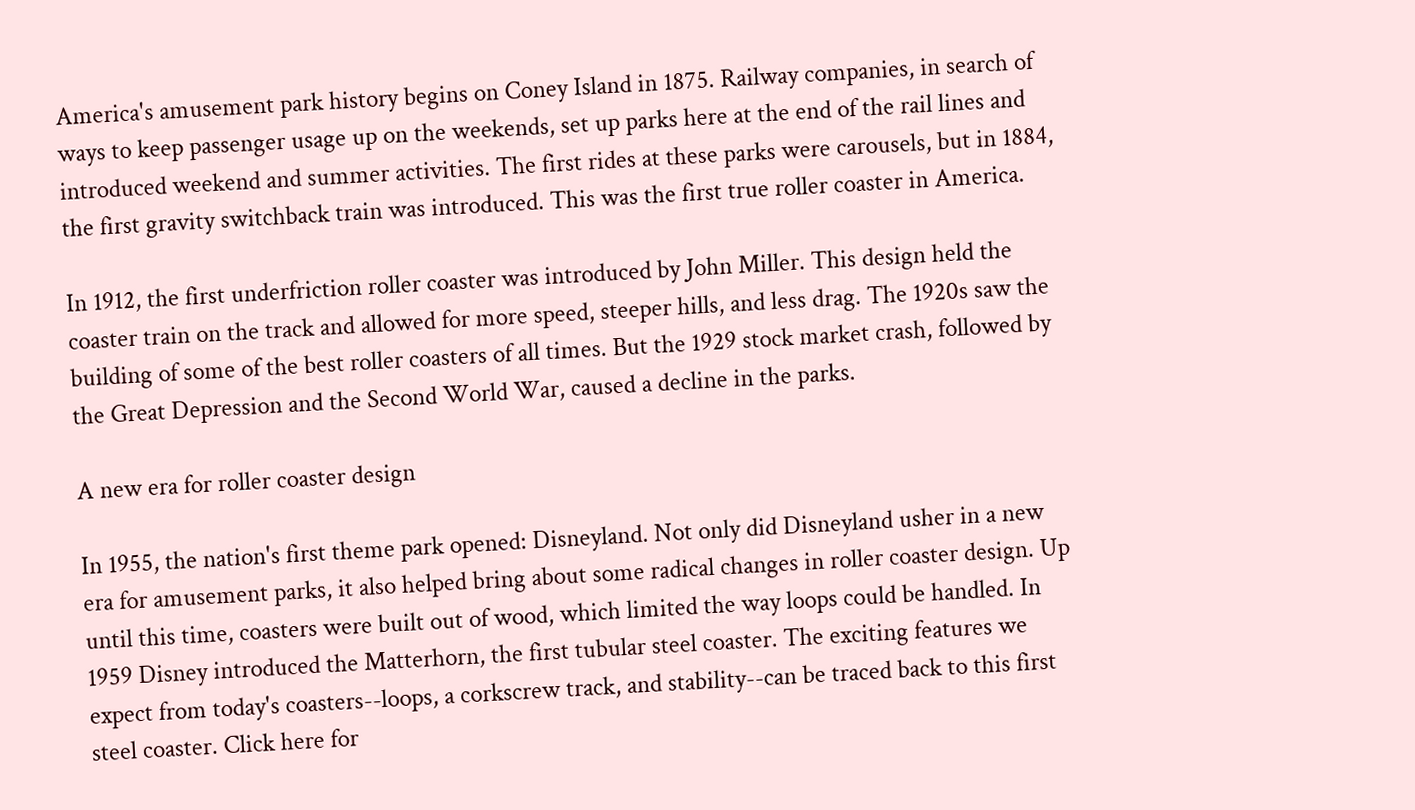America's amusement park history begins on Coney Island in 1875. Railway companies, in search of ways to keep passenger usage up on the weekends, set up parks here at the end of the rail lines and introduced weekend and summer activities. The first rides at these parks were carousels, but in 1884, the first gravity switchback train was introduced. This was the first true roller coaster in America.

In 1912, the first underfriction roller coaster was introduced by John Miller. This design held the coaster train on the track and allowed for more speed, steeper hills, and less drag. The 1920s saw the building of some of the best roller coasters of all times. But the 1929 stock market crash, followed by the Great Depression and the Second World War, caused a decline in the parks.

A new era for roller coaster design

In 1955, the nation's first theme park opened: Disneyland. Not only did Disneyland usher in a new era for amusement parks, it also helped bring about some radical changes in roller coaster design. Up until this time, coasters were built out of wood, which limited the way loops could be handled. In 1959 Disney introduced the Matterhorn, the first tubular steel coaster. The exciting features we expect from today's coasters--loops, a corkscrew track, and stability--can be traced back to this first steel coaster. Click here for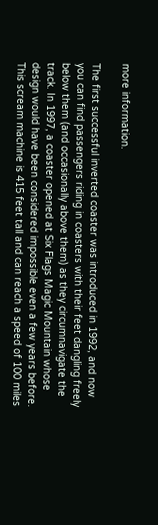more information.

The first successful inverted coaster was introduced in 1992, and now you can find passengers riding in coasters with their feet dangling freely below them (and occasionally above them) as they circumnavigate the track. In 1997, a coaster opened at Six Flags Magic Mountain whose design would have been considered impossible even a few years before. This scream machine is 415 feet tall and can reach a speed of 100 miles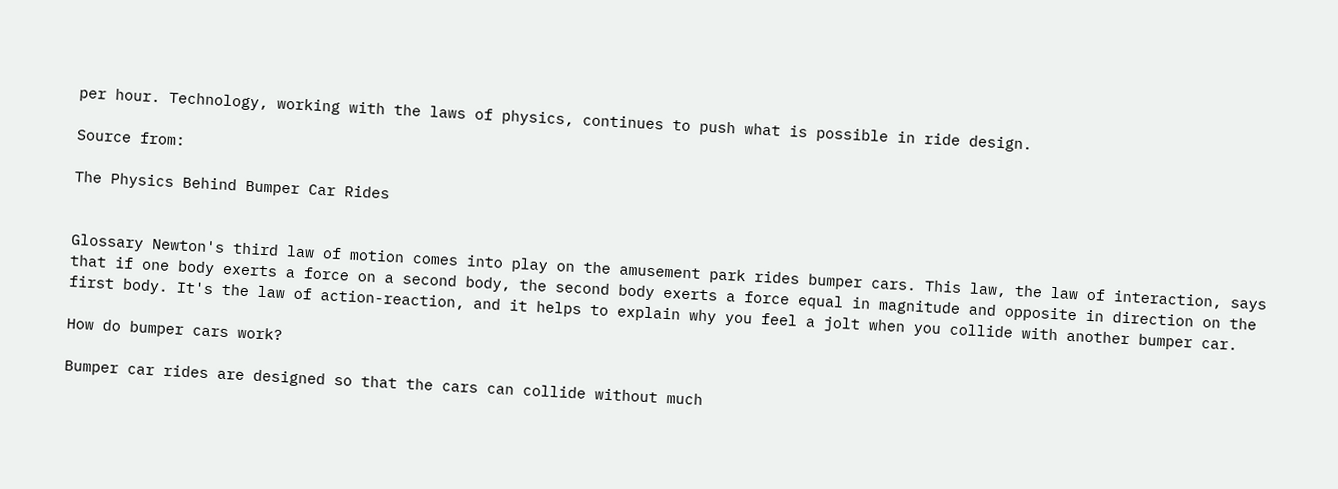per hour. Technology, working with the laws of physics, continues to push what is possible in ride design.

Source from:

The Physics Behind Bumper Car Rides


Glossary Newton's third law of motion comes into play on the amusement park rides bumper cars. This law, the law of interaction, says that if one body exerts a force on a second body, the second body exerts a force equal in magnitude and opposite in direction on the first body. It's the law of action-reaction, and it helps to explain why you feel a jolt when you collide with another bumper car.

How do bumper cars work?

Bumper car rides are designed so that the cars can collide without much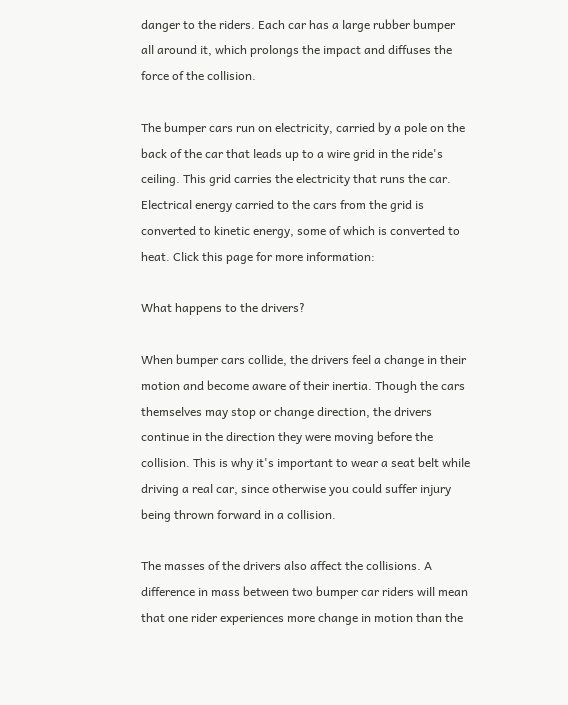danger to the riders. Each car has a large rubber bumper all around it, which prolongs the impact and diffuses the force of the collision.

The bumper cars run on electricity, carried by a pole on the back of the car that leads up to a wire grid in the ride's ceiling. This grid carries the electricity that runs the car. Electrical energy carried to the cars from the grid is converted to kinetic energy, some of which is converted to heat. Click this page for more information:

What happens to the drivers?

When bumper cars collide, the drivers feel a change in their motion and become aware of their inertia. Though the cars themselves may stop or change direction, the drivers continue in the direction they were moving before the collision. This is why it's important to wear a seat belt while driving a real car, since otherwise you could suffer injury being thrown forward in a collision.

The masses of the drivers also affect the collisions. A difference in mass between two bumper car riders will mean that one rider experiences more change in motion than the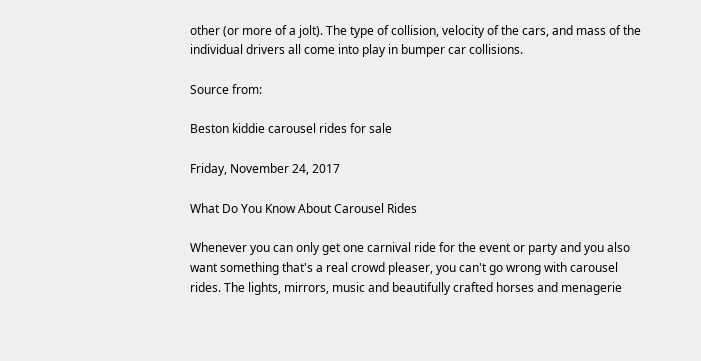other (or more of a jolt). The type of collision, velocity of the cars, and mass of the individual drivers all come into play in bumper car collisions.

Source from:

Beston kiddie carousel rides for sale

Friday, November 24, 2017

What Do You Know About Carousel Rides

Whenever you can only get one carnival ride for the event or party and you also want something that's a real crowd pleaser, you can't go wrong with carousel rides. The lights, mirrors, music and beautifully crafted horses and menagerie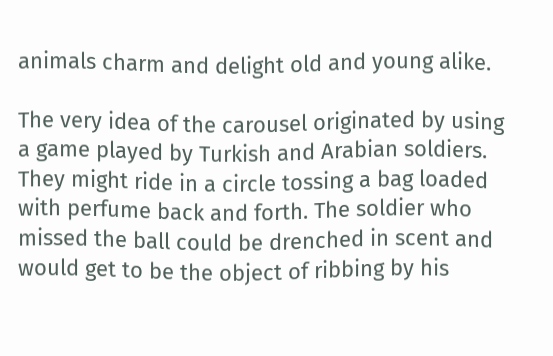animals charm and delight old and young alike.

The very idea of the carousel originated by using a game played by Turkish and Arabian soldiers. They might ride in a circle tossing a bag loaded with perfume back and forth. The soldier who missed the ball could be drenched in scent and would get to be the object of ribbing by his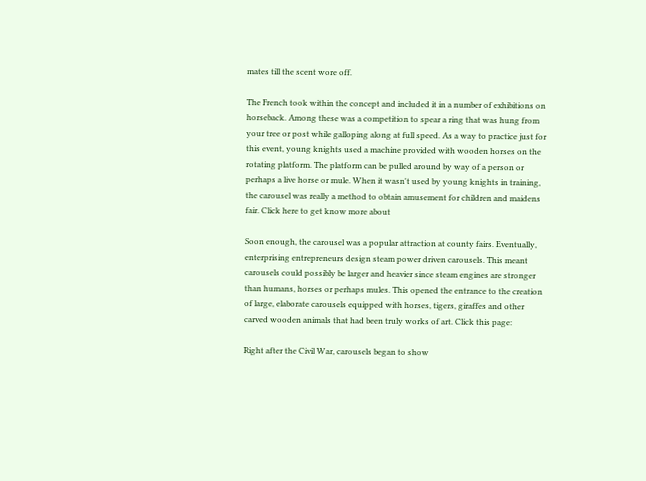mates till the scent wore off.

The French took within the concept and included it in a number of exhibitions on horseback. Among these was a competition to spear a ring that was hung from your tree or post while galloping along at full speed. As a way to practice just for this event, young knights used a machine provided with wooden horses on the rotating platform. The platform can be pulled around by way of a person or perhaps a live horse or mule. When it wasn't used by young knights in training, the carousel was really a method to obtain amusement for children and maidens fair. Click here to get know more about

Soon enough, the carousel was a popular attraction at county fairs. Eventually, enterprising entrepreneurs design steam power driven carousels. This meant carousels could possibly be larger and heavier since steam engines are stronger than humans, horses or perhaps mules. This opened the entrance to the creation of large, elaborate carousels equipped with horses, tigers, giraffes and other carved wooden animals that had been truly works of art. Click this page:

Right after the Civil War, carousels began to show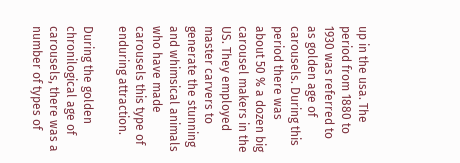up in the usa. The period from 1880 to 1930 was referred to as golden age of carousels. During this period there was about 50 % a dozen big carousel makers in the US. They employed master carvers to generate the stunning and whimsical animals who have made carousels this type of enduring attraction.

During the golden chronilogical age of carousels, there was a number of types of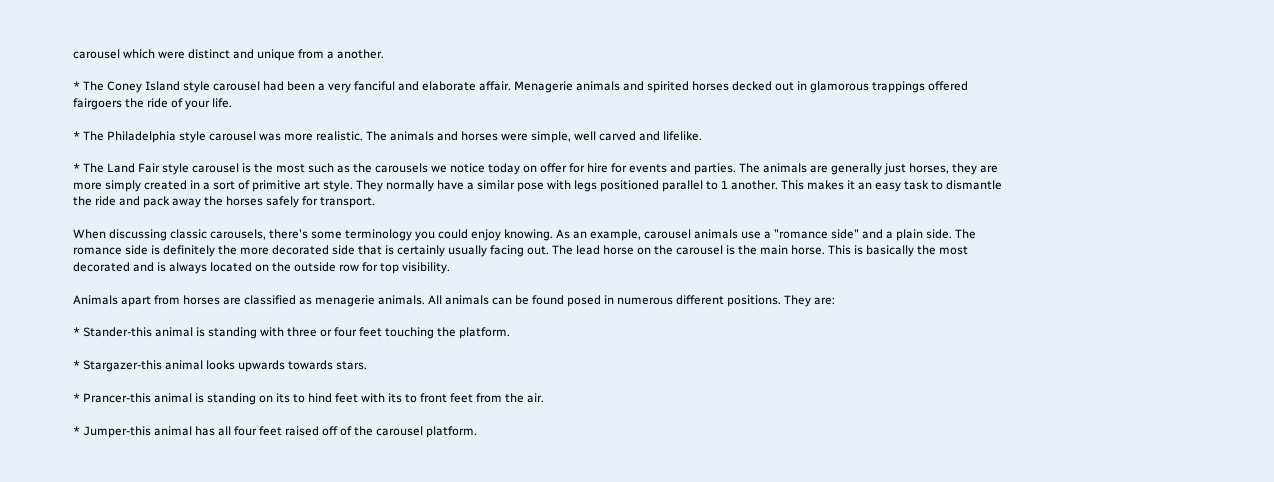carousel which were distinct and unique from a another.

* The Coney Island style carousel had been a very fanciful and elaborate affair. Menagerie animals and spirited horses decked out in glamorous trappings offered fairgoers the ride of your life.

* The Philadelphia style carousel was more realistic. The animals and horses were simple, well carved and lifelike.

* The Land Fair style carousel is the most such as the carousels we notice today on offer for hire for events and parties. The animals are generally just horses, they are more simply created in a sort of primitive art style. They normally have a similar pose with legs positioned parallel to 1 another. This makes it an easy task to dismantle the ride and pack away the horses safely for transport.

When discussing classic carousels, there's some terminology you could enjoy knowing. As an example, carousel animals use a "romance side" and a plain side. The romance side is definitely the more decorated side that is certainly usually facing out. The lead horse on the carousel is the main horse. This is basically the most decorated and is always located on the outside row for top visibility.

Animals apart from horses are classified as menagerie animals. All animals can be found posed in numerous different positions. They are:

* Stander-this animal is standing with three or four feet touching the platform.

* Stargazer-this animal looks upwards towards stars.

* Prancer-this animal is standing on its to hind feet with its to front feet from the air.

* Jumper-this animal has all four feet raised off of the carousel platform.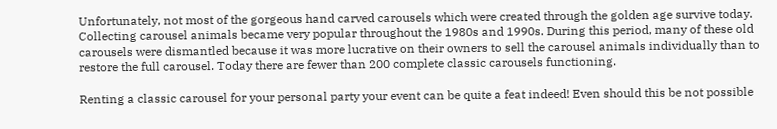Unfortunately, not most of the gorgeous hand carved carousels which were created through the golden age survive today. Collecting carousel animals became very popular throughout the 1980s and 1990s. During this period, many of these old carousels were dismantled because it was more lucrative on their owners to sell the carousel animals individually than to restore the full carousel. Today there are fewer than 200 complete classic carousels functioning.

Renting a classic carousel for your personal party your event can be quite a feat indeed! Even should this be not possible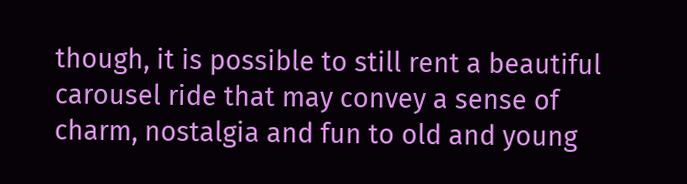though, it is possible to still rent a beautiful carousel ride that may convey a sense of charm, nostalgia and fun to old and young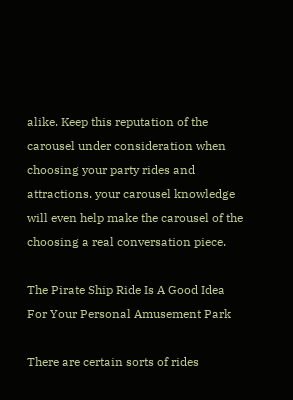alike. Keep this reputation of the carousel under consideration when choosing your party rides and attractions. your carousel knowledge will even help make the carousel of the choosing a real conversation piece.

The Pirate Ship Ride Is A Good Idea For Your Personal Amusement Park

There are certain sorts of rides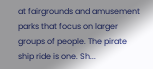at fairgrounds and amusement parks that focus on larger groups of people. The pirate ship ride is one. Sh...